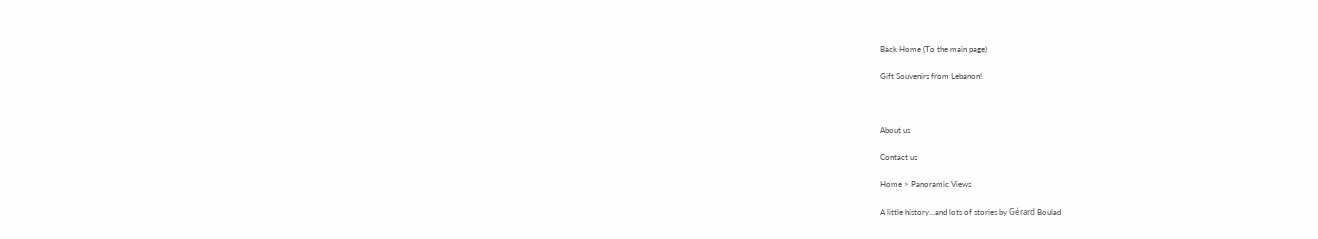Back Home (To the main page)

Gift Souvenirs from Lebanon!



About us

Contact us

Home > Panoramic Views

A little history…and lots of stories by Gérard Boulad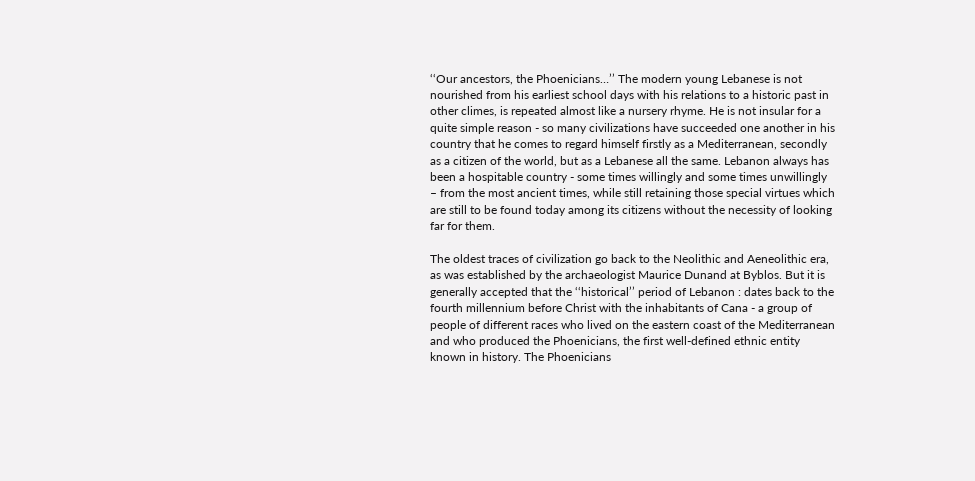‘‘Our ancestors, the Phoenicians…’’ The modern young Lebanese is not nourished from his earliest school days with his relations to a historic past in other climes, is repeated almost like a nursery rhyme. He is not insular for a quite simple reason - so many civilizations have succeeded one another in his country that he comes to regard himself firstly as a Mediterranean, secondly as a citizen of the world, but as a Lebanese all the same. Lebanon always has been a hospitable country - some times willingly and some times unwillingly – from the most ancient times, while still retaining those special virtues which are still to be found today among its citizens without the necessity of looking far for them.

The oldest traces of civilization go back to the Neolithic and Aeneolithic era, as was established by the archaeologist Maurice Dunand at Byblos. But it is generally accepted that the ‘‘historical’’ period of Lebanon : dates back to the fourth millennium before Christ with the inhabitants of Cana - a group of people of different races who lived on the eastern coast of the Mediterranean and who produced the Phoenicians, the first well-defined ethnic entity known in history. The Phoenicians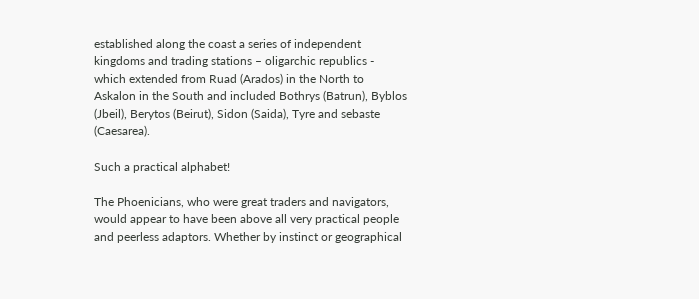established along the coast a series of independent kingdoms and trading stations – oligarchic republics - which extended from Ruad (Arados) in the North to Askalon in the South and included Bothrys (Batrun), Byblos (Jbeil), Berytos (Beirut), Sidon (Saida), Tyre and sebaste (Caesarea).

Such a practical alphabet!

The Phoenicians, who were great traders and navigators, would appear to have been above all very practical people and peerless adaptors. Whether by instinct or geographical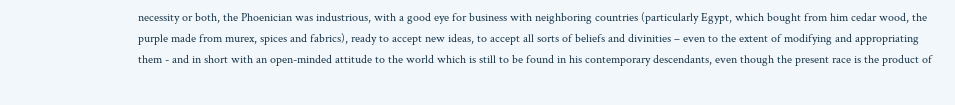necessity or both, the Phoenician was industrious, with a good eye for business with neighboring countries (particularly Egypt, which bought from him cedar wood, the purple made from murex, spices and fabrics), ready to accept new ideas, to accept all sorts of beliefs and divinities – even to the extent of modifying and appropriating them - and in short with an open-minded attitude to the world which is still to be found in his contemporary descendants, even though the present race is the product of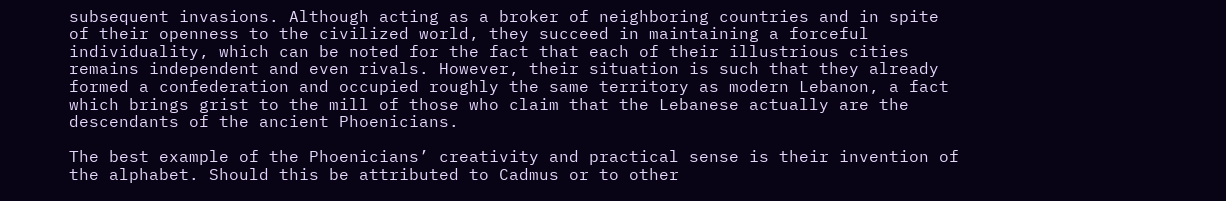subsequent invasions. Although acting as a broker of neighboring countries and in spite of their openness to the civilized world, they succeed in maintaining a forceful individuality, which can be noted for the fact that each of their illustrious cities remains independent and even rivals. However, their situation is such that they already formed a confederation and occupied roughly the same territory as modern Lebanon, a fact which brings grist to the mill of those who claim that the Lebanese actually are the descendants of the ancient Phoenicians.

The best example of the Phoenicians’ creativity and practical sense is their invention of the alphabet. Should this be attributed to Cadmus or to other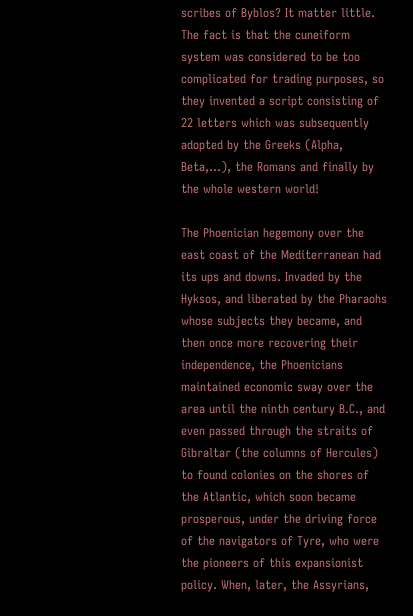scribes of Byblos? It matter little. The fact is that the cuneiform system was considered to be too complicated for trading purposes, so they invented a script consisting of 22 letters which was subsequently adopted by the Greeks (Alpha, Beta,…), the Romans and finally by the whole western world!

The Phoenician hegemony over the east coast of the Mediterranean had its ups and downs. Invaded by the Hyksos, and liberated by the Pharaohs whose subjects they became, and then once more recovering their independence, the Phoenicians maintained economic sway over the area until the ninth century B.C., and even passed through the straits of Gibraltar (the columns of Hercules) to found colonies on the shores of the Atlantic, which soon became prosperous, under the driving force of the navigators of Tyre, who were the pioneers of this expansionist policy. When, later, the Assyrians,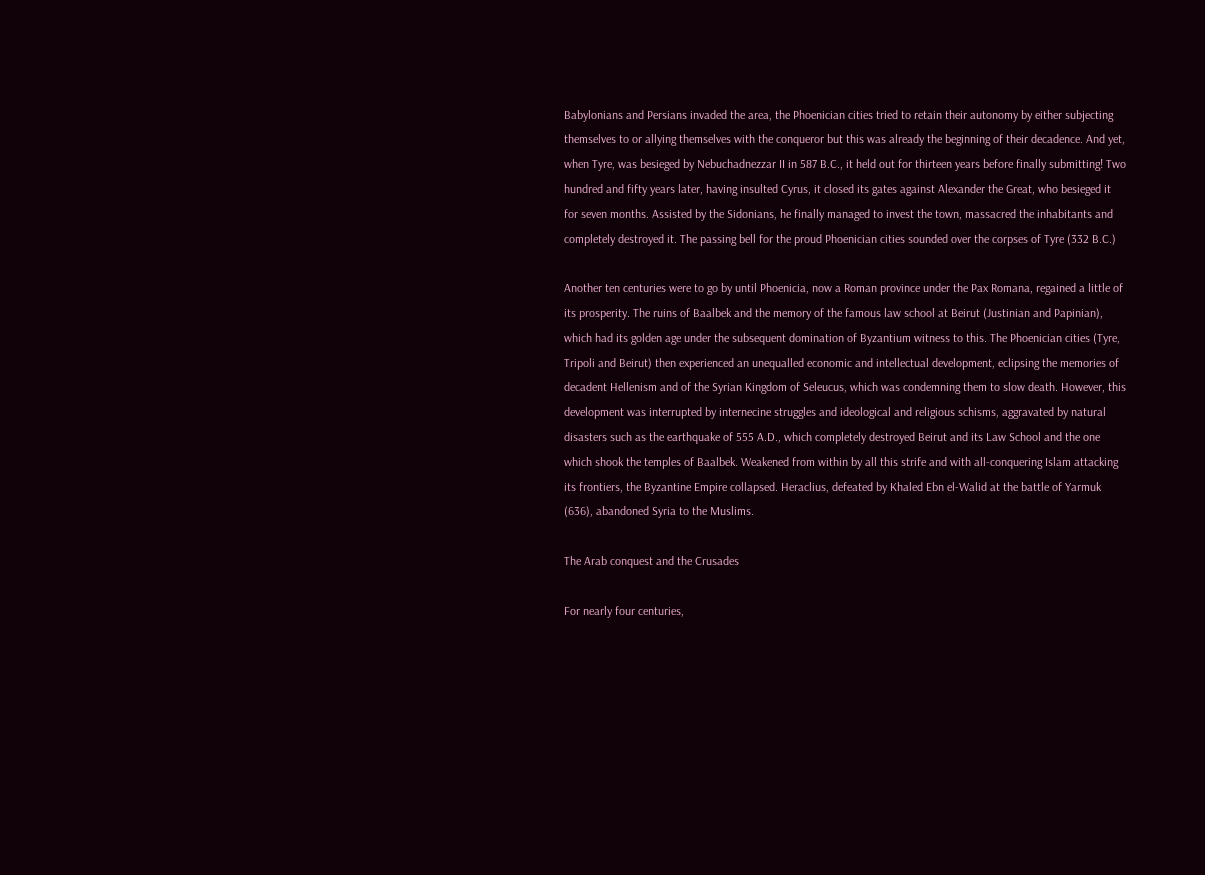Babylonians and Persians invaded the area, the Phoenician cities tried to retain their autonomy by either subjecting themselves to or allying themselves with the conqueror but this was already the beginning of their decadence. And yet, when Tyre, was besieged by Nebuchadnezzar II in 587 B.C., it held out for thirteen years before finally submitting! Two hundred and fifty years later, having insulted Cyrus, it closed its gates against Alexander the Great, who besieged it for seven months. Assisted by the Sidonians, he finally managed to invest the town, massacred the inhabitants and completely destroyed it. The passing bell for the proud Phoenician cities sounded over the corpses of Tyre (332 B.C.)

Another ten centuries were to go by until Phoenicia, now a Roman province under the Pax Romana, regained a little of its prosperity. The ruins of Baalbek and the memory of the famous law school at Beirut (Justinian and Papinian), which had its golden age under the subsequent domination of Byzantium witness to this. The Phoenician cities (Tyre, Tripoli and Beirut) then experienced an unequalled economic and intellectual development, eclipsing the memories of decadent Hellenism and of the Syrian Kingdom of Seleucus, which was condemning them to slow death. However, this development was interrupted by internecine struggles and ideological and religious schisms, aggravated by natural disasters such as the earthquake of 555 A.D., which completely destroyed Beirut and its Law School and the one which shook the temples of Baalbek. Weakened from within by all this strife and with all-conquering Islam attacking its frontiers, the Byzantine Empire collapsed. Heraclius, defeated by Khaled Ebn el-Walid at the battle of Yarmuk (636), abandoned Syria to the Muslims.

The Arab conquest and the Crusades

For nearly four centuries,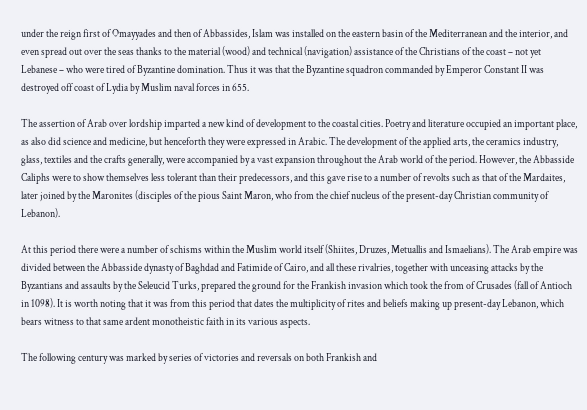under the reign first of Omayyades and then of Abbassides, Islam was installed on the eastern basin of the Mediterranean and the interior, and even spread out over the seas thanks to the material (wood) and technical (navigation) assistance of the Christians of the coast – not yet Lebanese – who were tired of Byzantine domination. Thus it was that the Byzantine squadron commanded by Emperor Constant II was destroyed off coast of Lydia by Muslim naval forces in 655.

The assertion of Arab over lordship imparted a new kind of development to the coastal cities. Poetry and literature occupied an important place, as also did science and medicine, but henceforth they were expressed in Arabic. The development of the applied arts, the ceramics industry, glass, textiles and the crafts generally, were accompanied by a vast expansion throughout the Arab world of the period. However, the Abbasside Caliphs were to show themselves less tolerant than their predecessors, and this gave rise to a number of revolts such as that of the Mardaites, later joined by the Maronites (disciples of the pious Saint Maron, who from the chief nucleus of the present-day Christian community of Lebanon).

At this period there were a number of schisms within the Muslim world itself (Shiites, Druzes, Metuallis and Ismaelians). The Arab empire was divided between the Abbasside dynasty of Baghdad and Fatimide of Cairo, and all these rivalries, together with unceasing attacks by the Byzantians and assaults by the Seleucid Turks, prepared the ground for the Frankish invasion which took the from of Crusades (fall of Antioch in 1098). It is worth noting that it was from this period that dates the multiplicity of rites and beliefs making up present-day Lebanon, which bears witness to that same ardent monotheistic faith in its various aspects.

The following century was marked by series of victories and reversals on both Frankish and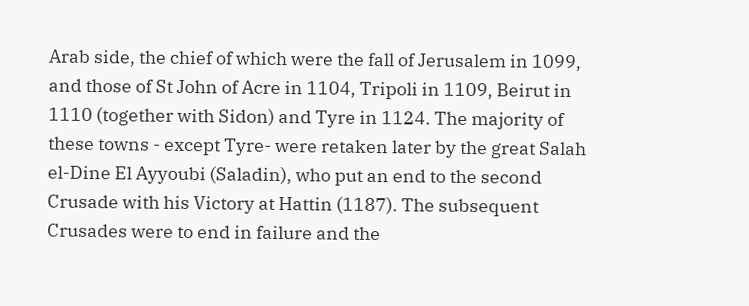Arab side, the chief of which were the fall of Jerusalem in 1099, and those of St John of Acre in 1104, Tripoli in 1109, Beirut in 1110 (together with Sidon) and Tyre in 1124. The majority of these towns - except Tyre- were retaken later by the great Salah el-Dine El Ayyoubi (Saladin), who put an end to the second Crusade with his Victory at Hattin (1187). The subsequent Crusades were to end in failure and the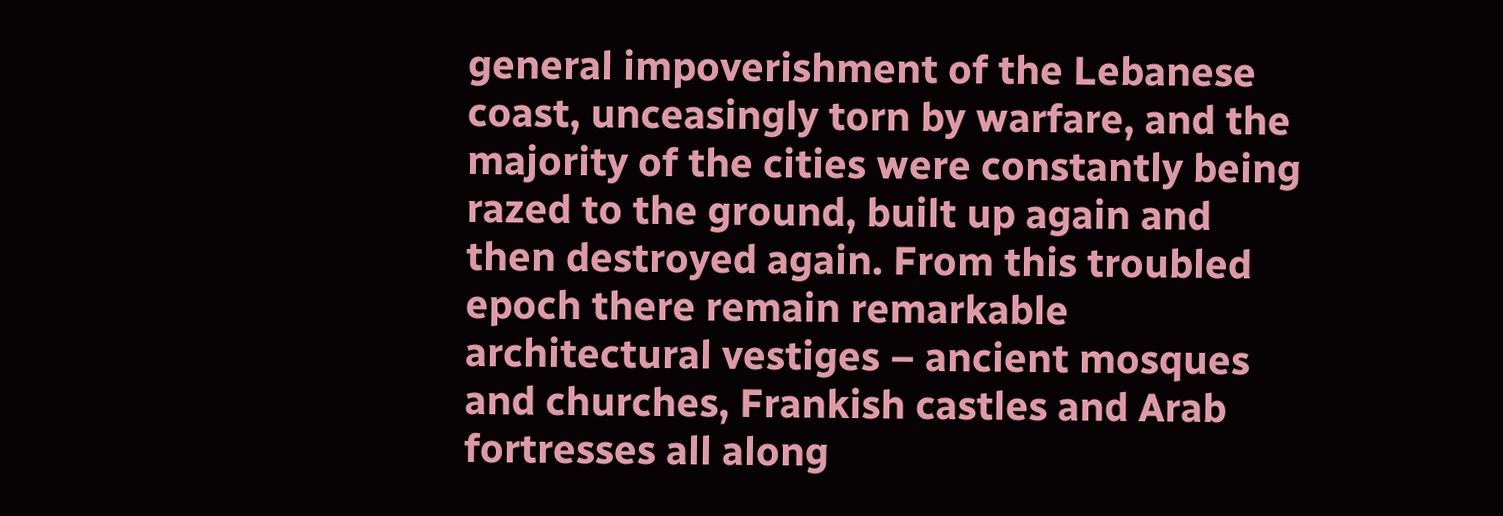general impoverishment of the Lebanese coast, unceasingly torn by warfare, and the majority of the cities were constantly being razed to the ground, built up again and then destroyed again. From this troubled epoch there remain remarkable architectural vestiges – ancient mosques and churches, Frankish castles and Arab fortresses all along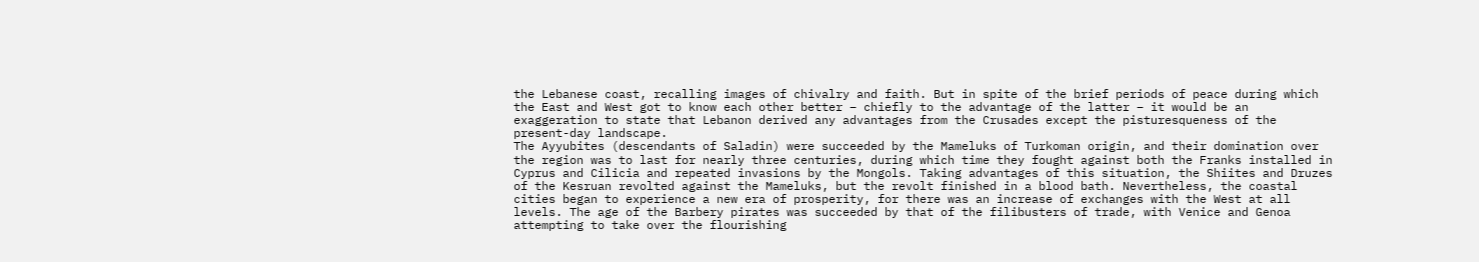the Lebanese coast, recalling images of chivalry and faith. But in spite of the brief periods of peace during which the East and West got to know each other better – chiefly to the advantage of the latter – it would be an exaggeration to state that Lebanon derived any advantages from the Crusades except the pisturesqueness of the present-day landscape.
The Ayyubites (descendants of Saladin) were succeeded by the Mameluks of Turkoman origin, and their domination over the region was to last for nearly three centuries, during which time they fought against both the Franks installed in Cyprus and Cilicia and repeated invasions by the Mongols. Taking advantages of this situation, the Shiites and Druzes of the Kesruan revolted against the Mameluks, but the revolt finished in a blood bath. Nevertheless, the coastal cities began to experience a new era of prosperity, for there was an increase of exchanges with the West at all levels. The age of the Barbery pirates was succeeded by that of the filibusters of trade, with Venice and Genoa attempting to take over the flourishing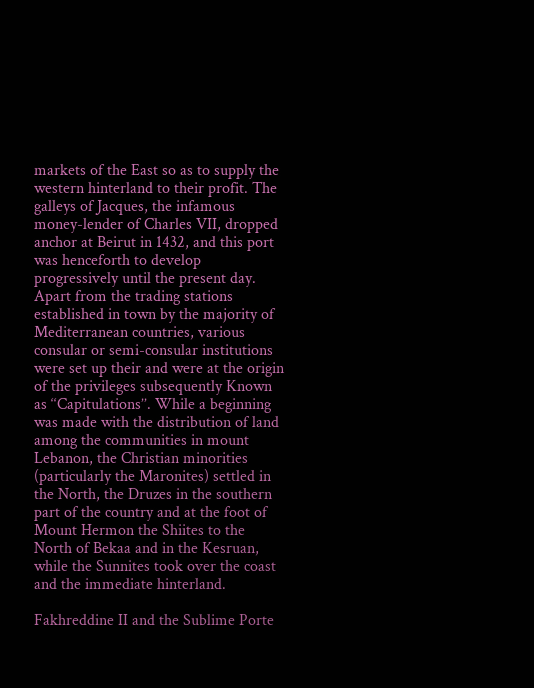markets of the East so as to supply the western hinterland to their profit. The galleys of Jacques, the infamous money-lender of Charles VII, dropped anchor at Beirut in 1432, and this port was henceforth to develop progressively until the present day. Apart from the trading stations established in town by the majority of Mediterranean countries, various consular or semi-consular institutions were set up their and were at the origin of the privileges subsequently Known as ‘‘Capitulations’’. While a beginning was made with the distribution of land among the communities in mount Lebanon, the Christian minorities (particularly the Maronites) settled in the North, the Druzes in the southern part of the country and at the foot of Mount Hermon the Shiites to the North of Bekaa and in the Kesruan, while the Sunnites took over the coast and the immediate hinterland.

Fakhreddine II and the Sublime Porte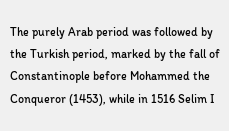The purely Arab period was followed by the Turkish period, marked by the fall of Constantinople before Mohammed the Conqueror (1453), while in 1516 Selim I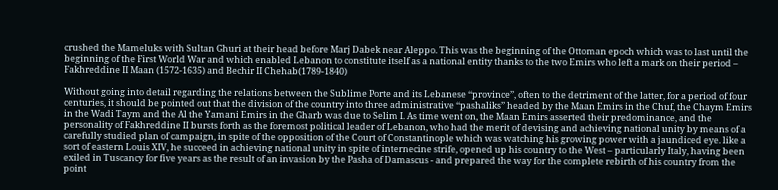crushed the Mameluks with Sultan Ghuri at their head before Marj Dabek near Aleppo. This was the beginning of the Ottoman epoch which was to last until the beginning of the First World War and which enabled Lebanon to constitute itself as a national entity thanks to the two Emirs who left a mark on their period – Fakhreddine II Maan (1572-1635) and Bechir II Chehab(1789-1840)

Without going into detail regarding the relations between the Sublime Porte and its Lebanese ‘‘province’’, often to the detriment of the latter, for a period of four centuries, it should be pointed out that the division of the country into three administrative ‘‘pashaliks’’ headed by the Maan Emirs in the Chuf, the Chaym Emirs in the Wadi Taym and the Al the Yamani Emirs in the Gharb was due to Selim I. As time went on, the Maan Emirs asserted their predominance, and the personality of Fakhreddine II bursts forth as the foremost political leader of Lebanon, who had the merit of devising and achieving national unity by means of a carefully studied plan of campaign, in spite of the opposition of the Court of Constantinople which was watching his growing power with a jaundiced eye. like a sort of eastern Louis XIV, he succeed in achieving national unity in spite of internecine strife, opened up his country to the West – particularly Italy, having been exiled in Tuscancy for five years as the result of an invasion by the Pasha of Damascus - and prepared the way for the complete rebirth of his country from the point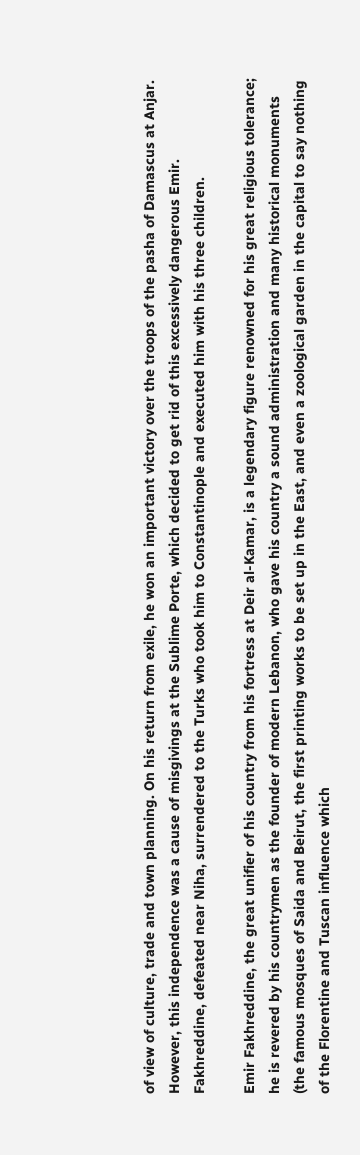of view of culture, trade and town planning. On his return from exile, he won an important victory over the troops of the pasha of Damascus at Anjar. However, this independence was a cause of misgivings at the Sublime Porte, which decided to get rid of this excessively dangerous Emir. Fakhreddine, defeated near Niha, surrendered to the Turks who took him to Constantinople and executed him with his three children.

Emir Fakhreddine, the great unifier of his country from his fortress at Deir al-Kamar, is a legendary figure renowned for his great religious tolerance; he is revered by his countrymen as the founder of modern Lebanon, who gave his country a sound administration and many historical monuments (the famous mosques of Saida and Beirut, the first printing works to be set up in the East, and even a zoological garden in the capital to say nothing of the Florentine and Tuscan influence which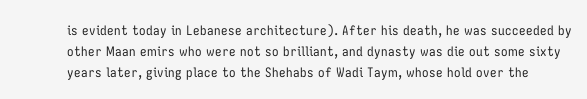is evident today in Lebanese architecture). After his death, he was succeeded by other Maan emirs who were not so brilliant, and dynasty was die out some sixty years later, giving place to the Shehabs of Wadi Taym, whose hold over the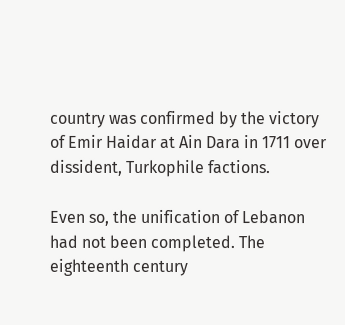country was confirmed by the victory of Emir Haidar at Ain Dara in 1711 over dissident, Turkophile factions.

Even so, the unification of Lebanon had not been completed. The eighteenth century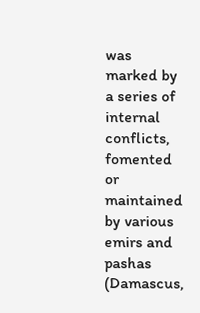was marked by a series of internal conflicts, fomented or maintained by various emirs and pashas (Damascus,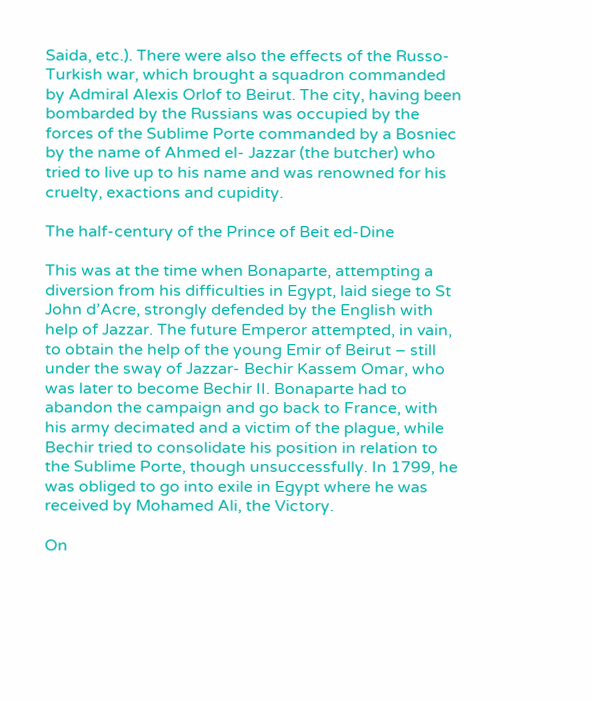Saida, etc.). There were also the effects of the Russo- Turkish war, which brought a squadron commanded by Admiral Alexis Orlof to Beirut. The city, having been bombarded by the Russians was occupied by the forces of the Sublime Porte commanded by a Bosniec by the name of Ahmed el- Jazzar (the butcher) who tried to live up to his name and was renowned for his cruelty, exactions and cupidity.

The half-century of the Prince of Beit ed-Dine

This was at the time when Bonaparte, attempting a diversion from his difficulties in Egypt, laid siege to St John d’Acre, strongly defended by the English with help of Jazzar. The future Emperor attempted, in vain, to obtain the help of the young Emir of Beirut – still under the sway of Jazzar- Bechir Kassem Omar, who was later to become Bechir II. Bonaparte had to abandon the campaign and go back to France, with his army decimated and a victim of the plague, while Bechir tried to consolidate his position in relation to the Sublime Porte, though unsuccessfully. In 1799, he was obliged to go into exile in Egypt where he was received by Mohamed Ali, the Victory.

On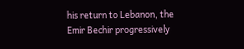his return to Lebanon, the Emir Bechir progressively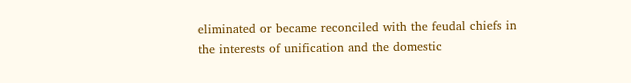eliminated or became reconciled with the feudal chiefs in the interests of unification and the domestic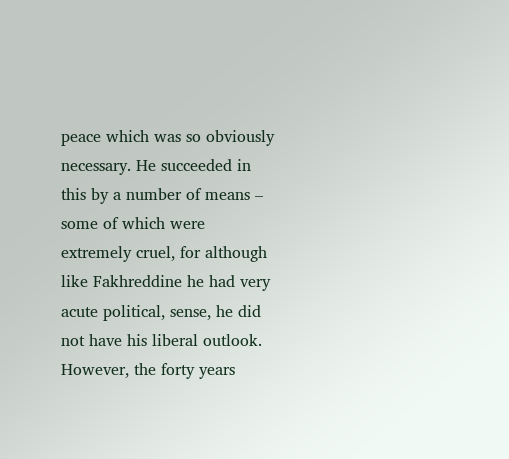peace which was so obviously necessary. He succeeded in this by a number of means – some of which were extremely cruel, for although like Fakhreddine he had very acute political, sense, he did not have his liberal outlook. However, the forty years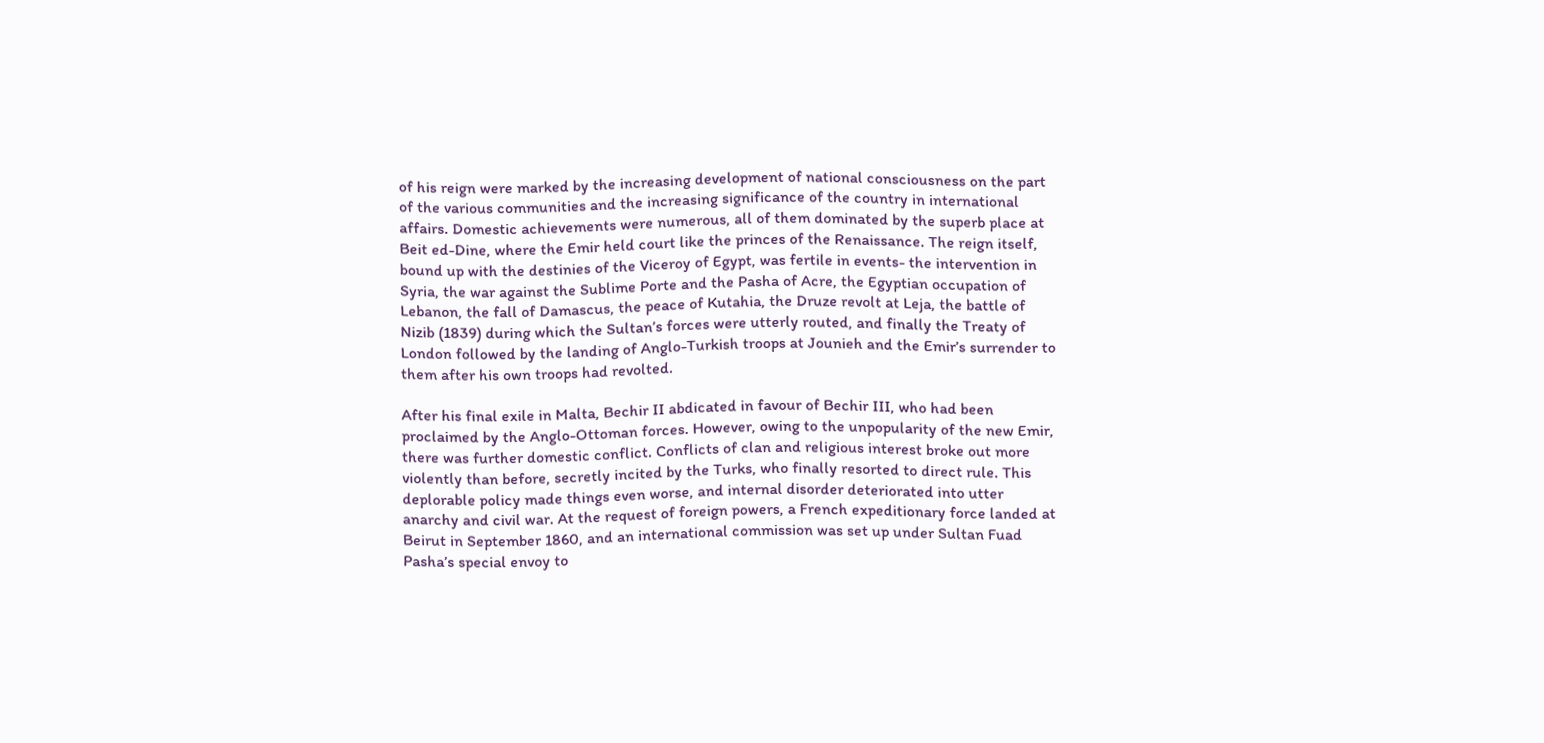of his reign were marked by the increasing development of national consciousness on the part of the various communities and the increasing significance of the country in international affairs. Domestic achievements were numerous, all of them dominated by the superb place at Beit ed-Dine, where the Emir held court like the princes of the Renaissance. The reign itself, bound up with the destinies of the Viceroy of Egypt, was fertile in events- the intervention in Syria, the war against the Sublime Porte and the Pasha of Acre, the Egyptian occupation of Lebanon, the fall of Damascus, the peace of Kutahia, the Druze revolt at Leja, the battle of Nizib (1839) during which the Sultan’s forces were utterly routed, and finally the Treaty of London followed by the landing of Anglo-Turkish troops at Jounieh and the Emir’s surrender to them after his own troops had revolted.

After his final exile in Malta, Bechir II abdicated in favour of Bechir III, who had been proclaimed by the Anglo-Ottoman forces. However, owing to the unpopularity of the new Emir, there was further domestic conflict. Conflicts of clan and religious interest broke out more violently than before, secretly incited by the Turks, who finally resorted to direct rule. This deplorable policy made things even worse, and internal disorder deteriorated into utter anarchy and civil war. At the request of foreign powers, a French expeditionary force landed at Beirut in September 1860, and an international commission was set up under Sultan Fuad Pasha’s special envoy to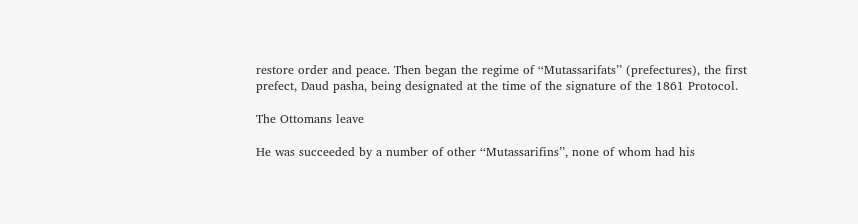restore order and peace. Then began the regime of ‘‘Mutassarifats’’ (prefectures), the first prefect, Daud pasha, being designated at the time of the signature of the 1861 Protocol.

The Ottomans leave

He was succeeded by a number of other ‘‘Mutassarifins’’, none of whom had his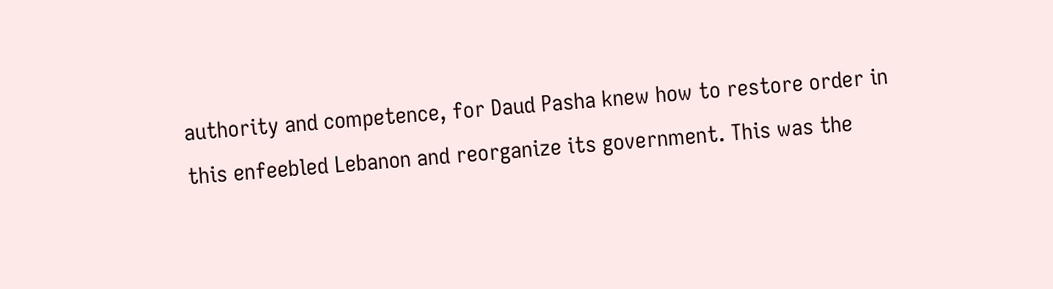authority and competence, for Daud Pasha knew how to restore order in this enfeebled Lebanon and reorganize its government. This was the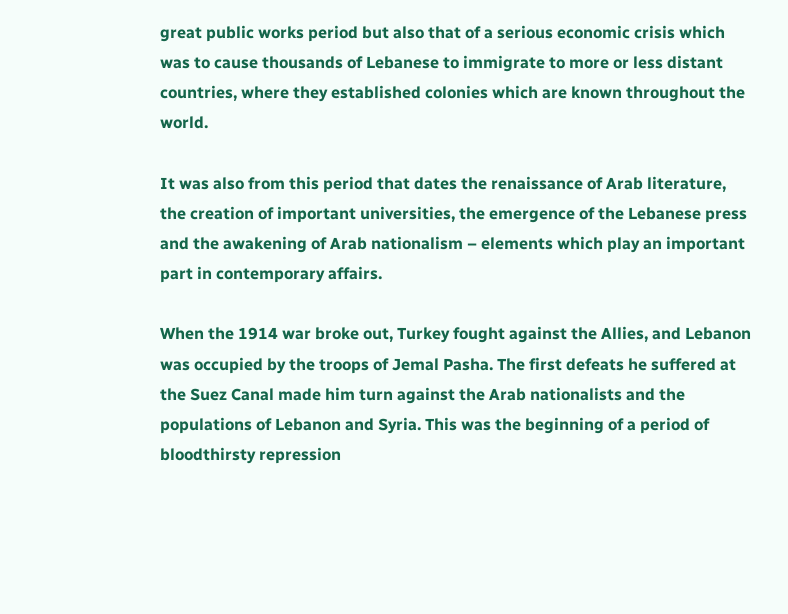great public works period but also that of a serious economic crisis which was to cause thousands of Lebanese to immigrate to more or less distant countries, where they established colonies which are known throughout the world.

It was also from this period that dates the renaissance of Arab literature, the creation of important universities, the emergence of the Lebanese press and the awakening of Arab nationalism – elements which play an important part in contemporary affairs.

When the 1914 war broke out, Turkey fought against the Allies, and Lebanon was occupied by the troops of Jemal Pasha. The first defeats he suffered at the Suez Canal made him turn against the Arab nationalists and the populations of Lebanon and Syria. This was the beginning of a period of bloodthirsty repression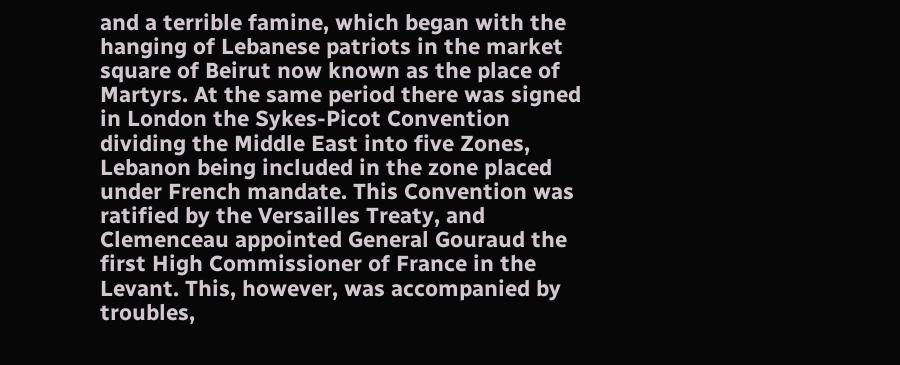and a terrible famine, which began with the hanging of Lebanese patriots in the market square of Beirut now known as the place of Martyrs. At the same period there was signed in London the Sykes-Picot Convention dividing the Middle East into five Zones, Lebanon being included in the zone placed under French mandate. This Convention was ratified by the Versailles Treaty, and Clemenceau appointed General Gouraud the first High Commissioner of France in the Levant. This, however, was accompanied by troubles,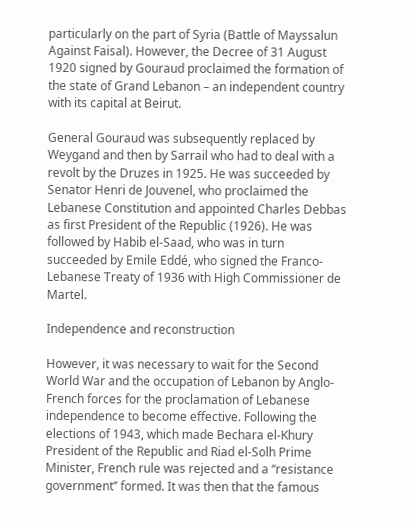particularly on the part of Syria (Battle of Mayssalun Against Faisal). However, the Decree of 31 August 1920 signed by Gouraud proclaimed the formation of the state of Grand Lebanon – an independent country with its capital at Beirut.

General Gouraud was subsequently replaced by Weygand and then by Sarrail who had to deal with a revolt by the Druzes in 1925. He was succeeded by Senator Henri de Jouvenel, who proclaimed the Lebanese Constitution and appointed Charles Debbas as first President of the Republic (1926). He was followed by Habib el-Saad, who was in turn succeeded by Emile Eddé, who signed the Franco-Lebanese Treaty of 1936 with High Commissioner de Martel.

Independence and reconstruction

However, it was necessary to wait for the Second World War and the occupation of Lebanon by Anglo-French forces for the proclamation of Lebanese independence to become effective. Following the elections of 1943, which made Bechara el-Khury President of the Republic and Riad el-Solh Prime Minister, French rule was rejected and a ‘‘resistance government’’ formed. It was then that the famous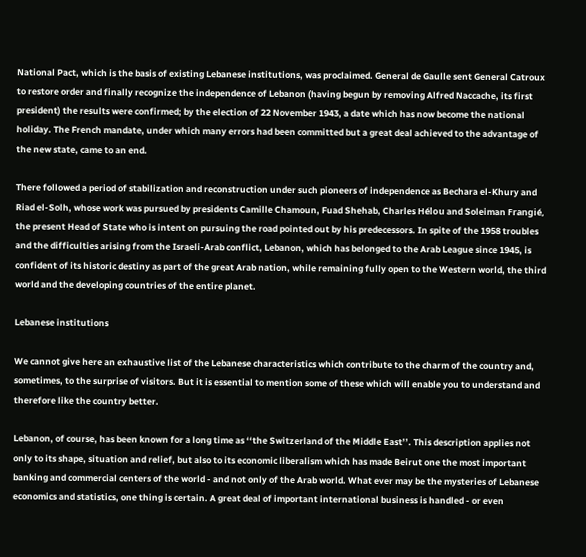National Pact, which is the basis of existing Lebanese institutions, was proclaimed. General de Gaulle sent General Catroux to restore order and finally recognize the independence of Lebanon (having begun by removing Alfred Naccache, its first president) the results were confirmed; by the election of 22 November 1943, a date which has now become the national holiday. The French mandate, under which many errors had been committed but a great deal achieved to the advantage of the new state, came to an end.

There followed a period of stabilization and reconstruction under such pioneers of independence as Bechara el-Khury and Riad el-Solh, whose work was pursued by presidents Camille Chamoun, Fuad Shehab, Charles Hélou and Soleiman Frangié, the present Head of State who is intent on pursuing the road pointed out by his predecessors. In spite of the 1958 troubles and the difficulties arising from the Israeli-Arab conflict, Lebanon, which has belonged to the Arab League since 1945, is confident of its historic destiny as part of the great Arab nation, while remaining fully open to the Western world, the third world and the developing countries of the entire planet.

Lebanese institutions

We cannot give here an exhaustive list of the Lebanese characteristics which contribute to the charm of the country and, sometimes, to the surprise of visitors. But it is essential to mention some of these which will enable you to understand and therefore like the country better.

Lebanon, of course, has been known for a long time as ‘‘the Switzerland of the Middle East’’. This description applies not only to its shape, situation and relief, but also to its economic liberalism which has made Beirut one the most important banking and commercial centers of the world - and not only of the Arab world. What ever may be the mysteries of Lebanese economics and statistics, one thing is certain. A great deal of important international business is handled - or even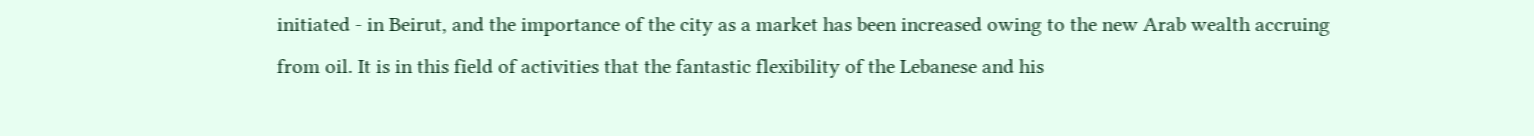initiated - in Beirut, and the importance of the city as a market has been increased owing to the new Arab wealth accruing from oil. It is in this field of activities that the fantastic flexibility of the Lebanese and his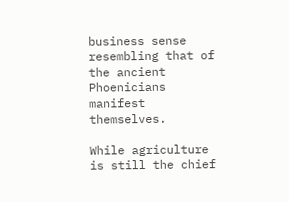business sense resembling that of the ancient Phoenicians manifest themselves.

While agriculture is still the chief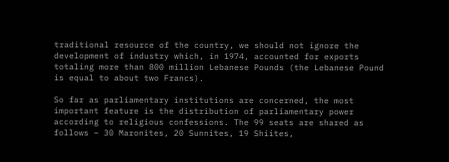traditional resource of the country, we should not ignore the development of industry which, in 1974, accounted for exports totaling more than 800 million Lebanese Pounds (the Lebanese Pound is equal to about two Francs).

So far as parliamentary institutions are concerned, the most important feature is the distribution of parliamentary power according to religious confessions. The 99 seats are shared as follows – 30 Maronites, 20 Sunnites, 19 Shiites,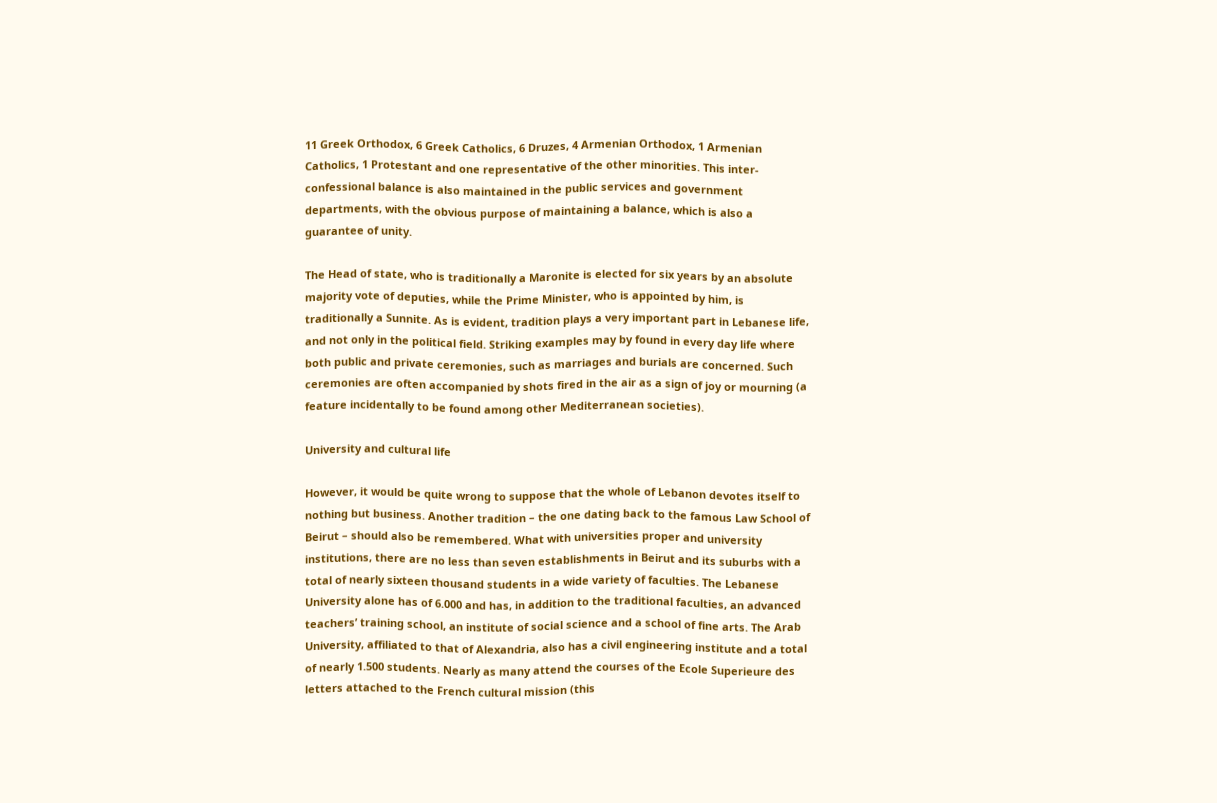11 Greek Orthodox, 6 Greek Catholics, 6 Druzes, 4 Armenian Orthodox, 1 Armenian Catholics, 1 Protestant and one representative of the other minorities. This inter-confessional balance is also maintained in the public services and government departments, with the obvious purpose of maintaining a balance, which is also a guarantee of unity.

The Head of state, who is traditionally a Maronite is elected for six years by an absolute majority vote of deputies, while the Prime Minister, who is appointed by him, is traditionally a Sunnite. As is evident, tradition plays a very important part in Lebanese life, and not only in the political field. Striking examples may by found in every day life where both public and private ceremonies, such as marriages and burials are concerned. Such ceremonies are often accompanied by shots fired in the air as a sign of joy or mourning (a feature incidentally to be found among other Mediterranean societies).

University and cultural life

However, it would be quite wrong to suppose that the whole of Lebanon devotes itself to nothing but business. Another tradition – the one dating back to the famous Law School of Beirut – should also be remembered. What with universities proper and university institutions, there are no less than seven establishments in Beirut and its suburbs with a total of nearly sixteen thousand students in a wide variety of faculties. The Lebanese University alone has of 6.000 and has, in addition to the traditional faculties, an advanced teachers’ training school, an institute of social science and a school of fine arts. The Arab University, affiliated to that of Alexandria, also has a civil engineering institute and a total of nearly 1.500 students. Nearly as many attend the courses of the Ecole Superieure des letters attached to the French cultural mission (this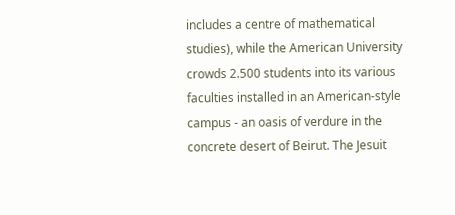includes a centre of mathematical studies), while the American University crowds 2.500 students into its various faculties installed in an American-style campus - an oasis of verdure in the concrete desert of Beirut. The Jesuit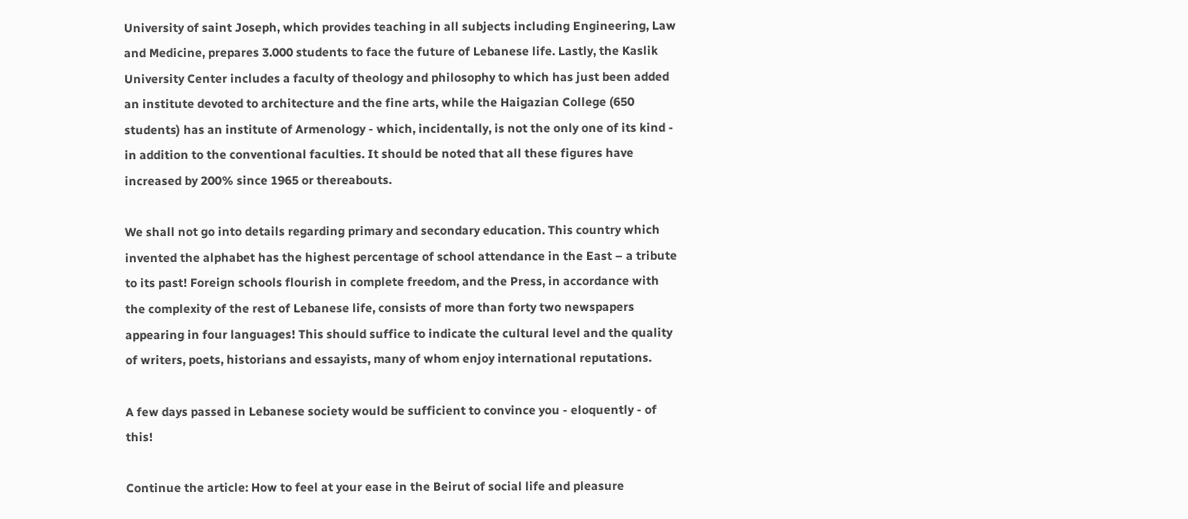University of saint Joseph, which provides teaching in all subjects including Engineering, Law and Medicine, prepares 3.000 students to face the future of Lebanese life. Lastly, the Kaslik University Center includes a faculty of theology and philosophy to which has just been added an institute devoted to architecture and the fine arts, while the Haigazian College (650 students) has an institute of Armenology - which, incidentally, is not the only one of its kind - in addition to the conventional faculties. It should be noted that all these figures have increased by 200% since 1965 or thereabouts.

We shall not go into details regarding primary and secondary education. This country which invented the alphabet has the highest percentage of school attendance in the East – a tribute to its past! Foreign schools flourish in complete freedom, and the Press, in accordance with the complexity of the rest of Lebanese life, consists of more than forty two newspapers appearing in four languages! This should suffice to indicate the cultural level and the quality of writers, poets, historians and essayists, many of whom enjoy international reputations.

A few days passed in Lebanese society would be sufficient to convince you - eloquently - of this!

Continue the article: How to feel at your ease in the Beirut of social life and pleasure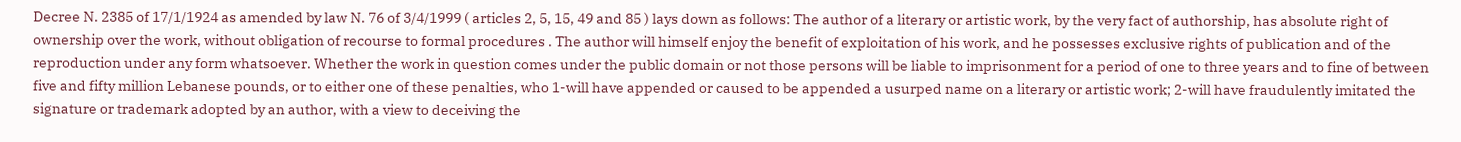Decree N. 2385 of 17/1/1924 as amended by law N. 76 of 3/4/1999 ( articles 2, 5, 15, 49 and 85 ) lays down as follows: The author of a literary or artistic work, by the very fact of authorship, has absolute right of ownership over the work, without obligation of recourse to formal procedures . The author will himself enjoy the benefit of exploitation of his work, and he possesses exclusive rights of publication and of the reproduction under any form whatsoever. Whether the work in question comes under the public domain or not those persons will be liable to imprisonment for a period of one to three years and to fine of between five and fifty million Lebanese pounds, or to either one of these penalties, who 1-will have appended or caused to be appended a usurped name on a literary or artistic work; 2-will have fraudulently imitated the signature or trademark adopted by an author, with a view to deceiving the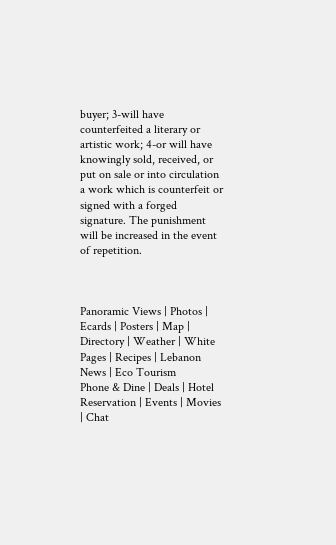buyer; 3-will have counterfeited a literary or artistic work; 4-or will have knowingly sold, received, or put on sale or into circulation a work which is counterfeit or signed with a forged signature. The punishment will be increased in the event of repetition.



Panoramic Views | Photos | Ecards | Posters | Map | Directory | Weather | White Pages | Recipes | Lebanon News | Eco Tourism
Phone & Dine | Deals | Hotel Reservation | Events | Movies | Chat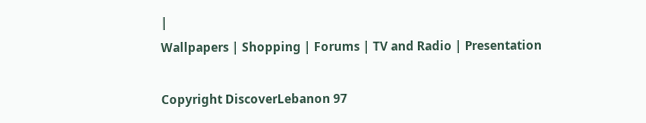|
Wallpapers | Shopping | Forums | TV and Radio | Presentation

Copyright DiscoverLebanon 97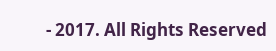- 2017. All Rights Reserved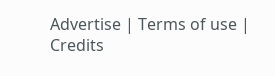Advertise | Terms of use | Credits